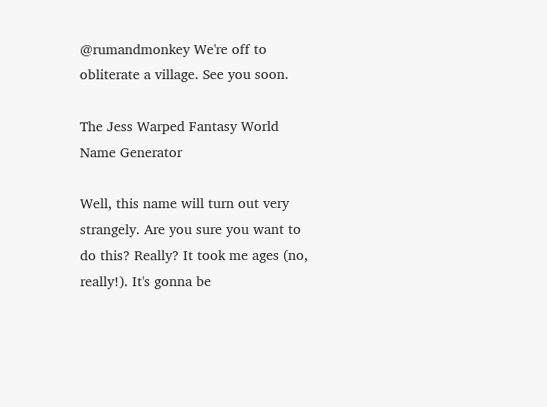@rumandmonkey We're off to obliterate a village. See you soon.

The Jess Warped Fantasy World Name Generator

Well, this name will turn out very strangely. Are you sure you want to do this? Really? It took me ages (no, really!). It's gonna be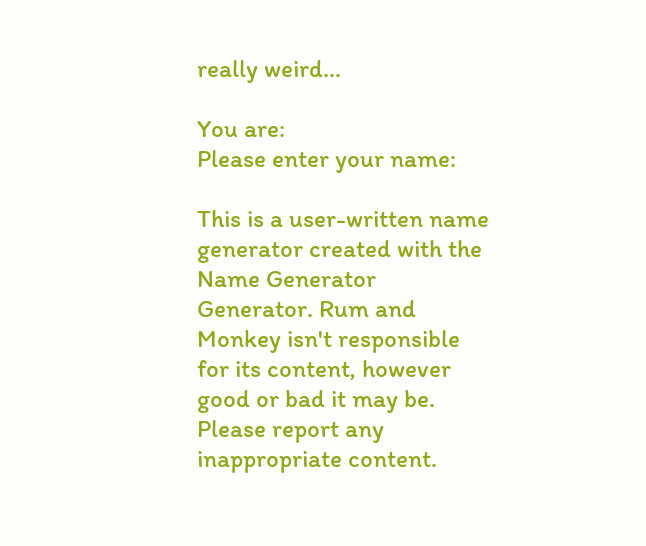really weird...

You are:
Please enter your name:

This is a user-written name generator created with the Name Generator Generator. Rum and Monkey isn't responsible for its content, however good or bad it may be. Please report any inappropriate content.